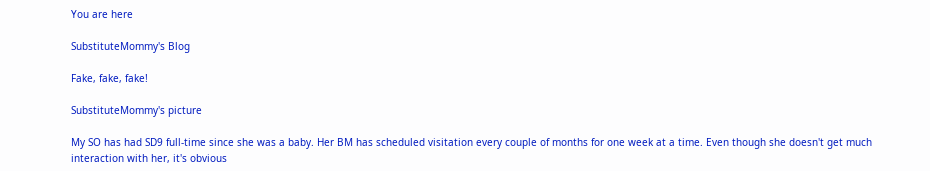You are here

SubstituteMommy's Blog

Fake, fake, fake!

SubstituteMommy's picture

My SO has had SD9 full-time since she was a baby. Her BM has scheduled visitation every couple of months for one week at a time. Even though she doesn't get much interaction with her, it's obvious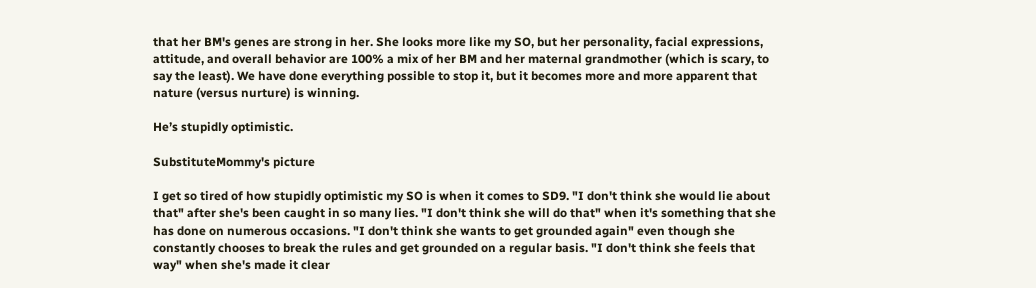that her BM's genes are strong in her. She looks more like my SO, but her personality, facial expressions, attitude, and overall behavior are 100% a mix of her BM and her maternal grandmother (which is scary, to say the least). We have done everything possible to stop it, but it becomes more and more apparent that nature (versus nurture) is winning.

He’s stupidly optimistic.

SubstituteMommy's picture

I get so tired of how stupidly optimistic my SO is when it comes to SD9. "I don't think she would lie about that" after she's been caught in so many lies. "I don't think she will do that" when it's something that she has done on numerous occasions. "I don't think she wants to get grounded again" even though she constantly chooses to break the rules and get grounded on a regular basis. "I don't think she feels that way" when she's made it clear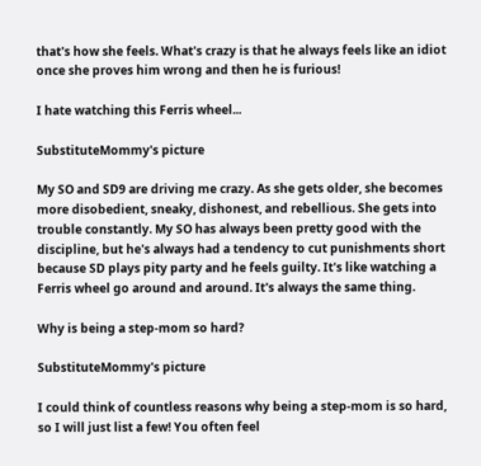that's how she feels. What's crazy is that he always feels like an idiot once she proves him wrong and then he is furious!

I hate watching this Ferris wheel...

SubstituteMommy's picture

My SO and SD9 are driving me crazy. As she gets older, she becomes more disobedient, sneaky, dishonest, and rebellious. She gets into trouble constantly. My SO has always been pretty good with the discipline, but he's always had a tendency to cut punishments short because SD plays pity party and he feels guilty. It's like watching a Ferris wheel go around and around. It's always the same thing.

Why is being a step-mom so hard?

SubstituteMommy's picture

I could think of countless reasons why being a step-mom is so hard, so I will just list a few! You often feel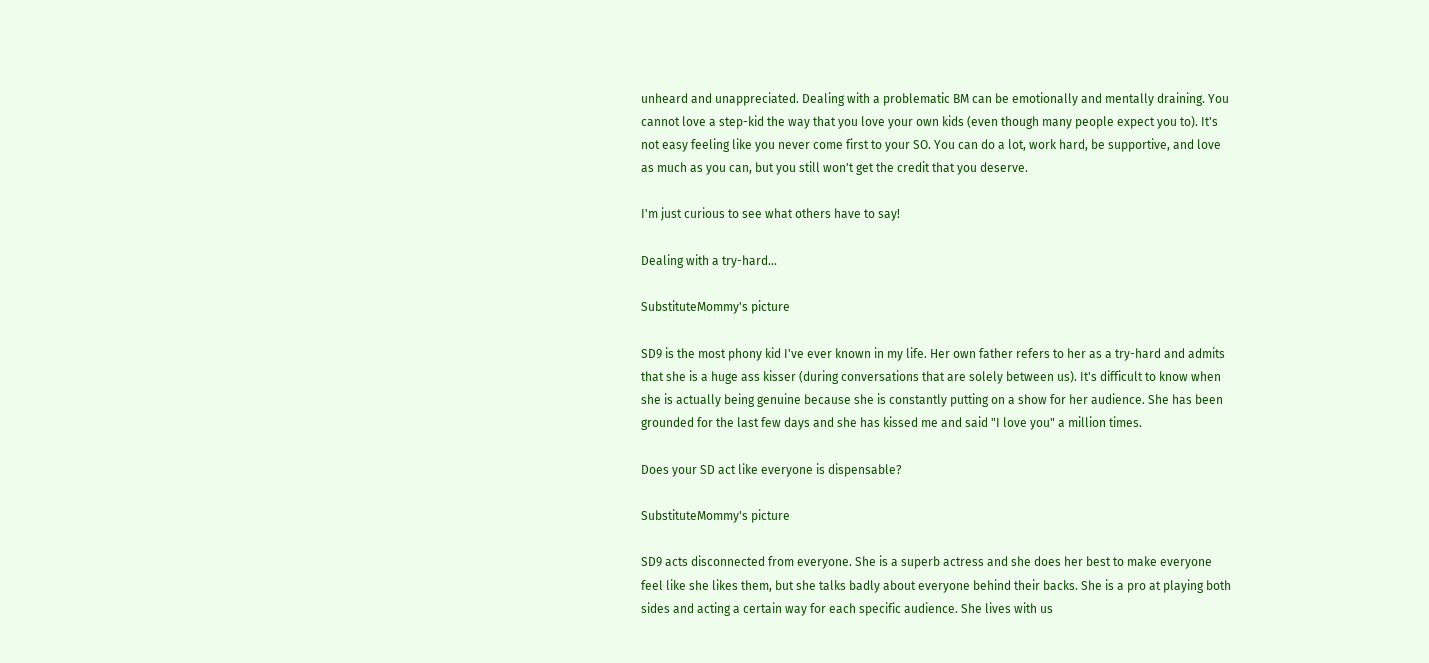unheard and unappreciated. Dealing with a problematic BM can be emotionally and mentally draining. You cannot love a step-kid the way that you love your own kids (even though many people expect you to). It's not easy feeling like you never come first to your SO. You can do a lot, work hard, be supportive, and love as much as you can, but you still won't get the credit that you deserve.

I'm just curious to see what others have to say!

Dealing with a try-hard...

SubstituteMommy's picture

SD9 is the most phony kid I've ever known in my life. Her own father refers to her as a try-hard and admits that she is a huge ass kisser (during conversations that are solely between us). It's difficult to know when she is actually being genuine because she is constantly putting on a show for her audience. She has been grounded for the last few days and she has kissed me and said "I love you" a million times.

Does your SD act like everyone is dispensable?

SubstituteMommy's picture

SD9 acts disconnected from everyone. She is a superb actress and she does her best to make everyone feel like she likes them, but she talks badly about everyone behind their backs. She is a pro at playing both sides and acting a certain way for each specific audience. She lives with us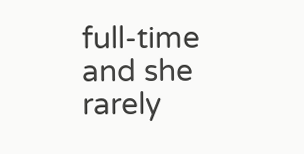full-time and she rarely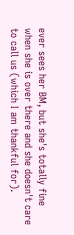ever sees her BM, but she's totally fine when she is over there and she doesn't care to call us (which I am thankful for).